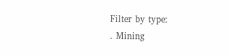Filter by type:
. Mining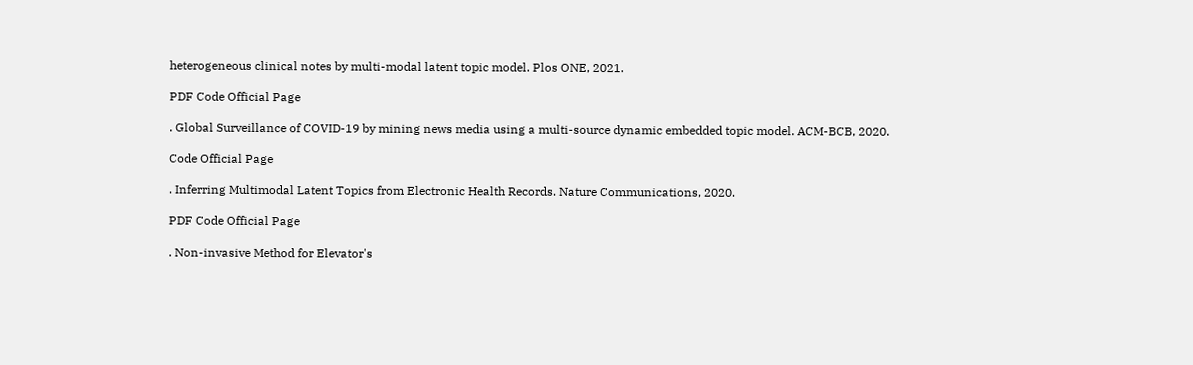heterogeneous clinical notes by multi-modal latent topic model. Plos ONE, 2021.

PDF Code Official Page

. Global Surveillance of COVID-19 by mining news media using a multi-source dynamic embedded topic model. ACM-BCB, 2020.

Code Official Page

. Inferring Multimodal Latent Topics from Electronic Health Records. Nature Communications, 2020.

PDF Code Official Page

. Non-invasive Method for Elevator's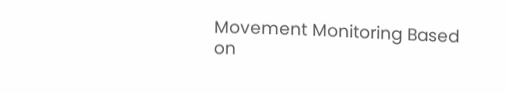Movement Monitoring Based on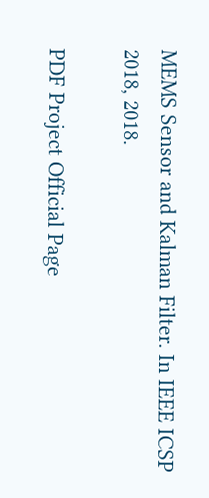MEMS Sensor and Kalman Filter. In IEEE ICSP 2018, 2018.

PDF Project Official Page